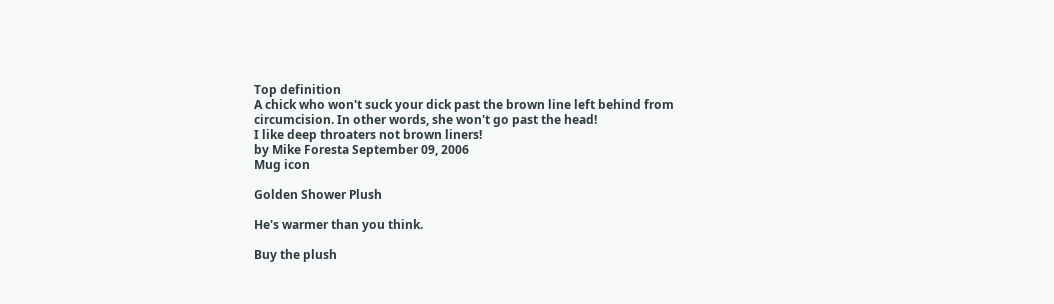Top definition
A chick who won't suck your dick past the brown line left behind from circumcision. In other words, she won't go past the head!
I like deep throaters not brown liners!
by Mike Foresta September 09, 2006
Mug icon

Golden Shower Plush

He's warmer than you think.

Buy the plush